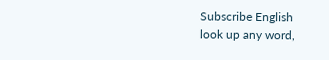Subscribe English
look up any word,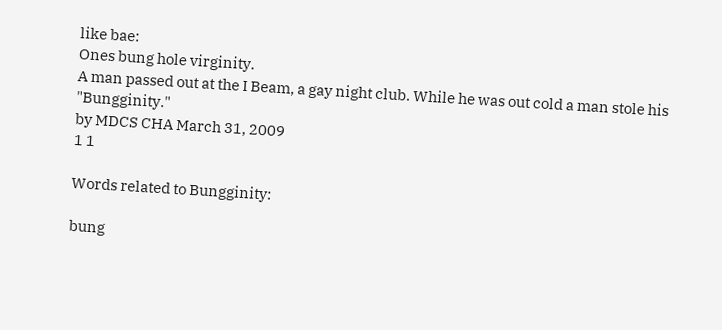like bae:
Ones bung hole virginity.
A man passed out at the I Beam, a gay night club. While he was out cold a man stole his "Bungginity."
by MDCS CHA March 31, 2009
1 1

Words related to Bungginity:

bung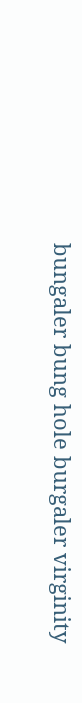bungaler bung hole burgaler virginity